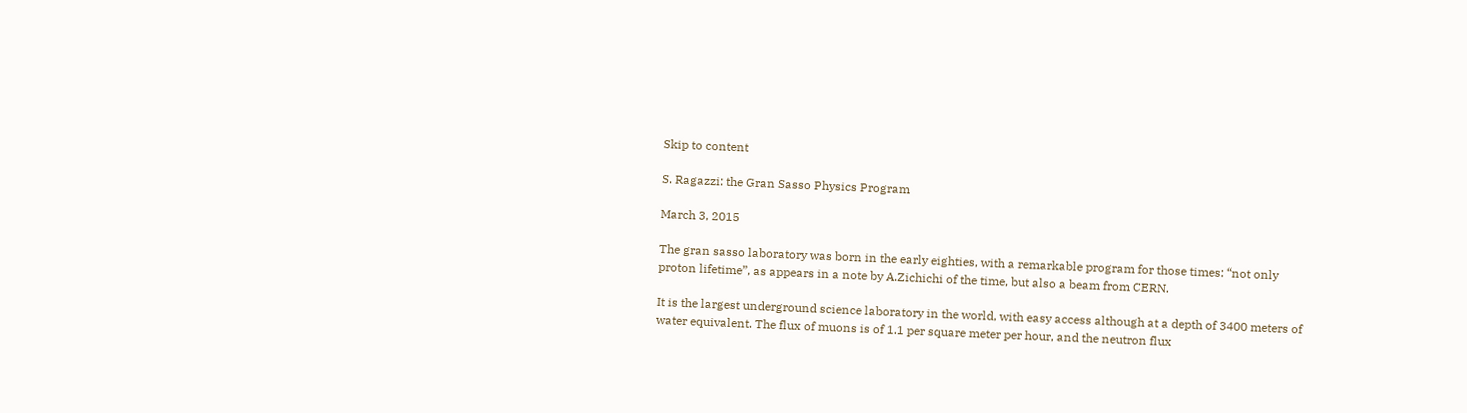Skip to content

S. Ragazzi: the Gran Sasso Physics Program

March 3, 2015

The gran sasso laboratory was born in the early eighties, with a remarkable program for those times: “not only proton lifetime”, as appears in a note by A.Zichichi of the time, but also a beam from CERN.

It is the largest underground science laboratory in the world, with easy access although at a depth of 3400 meters of water equivalent. The flux of muons is of 1.1 per square meter per hour, and the neutron flux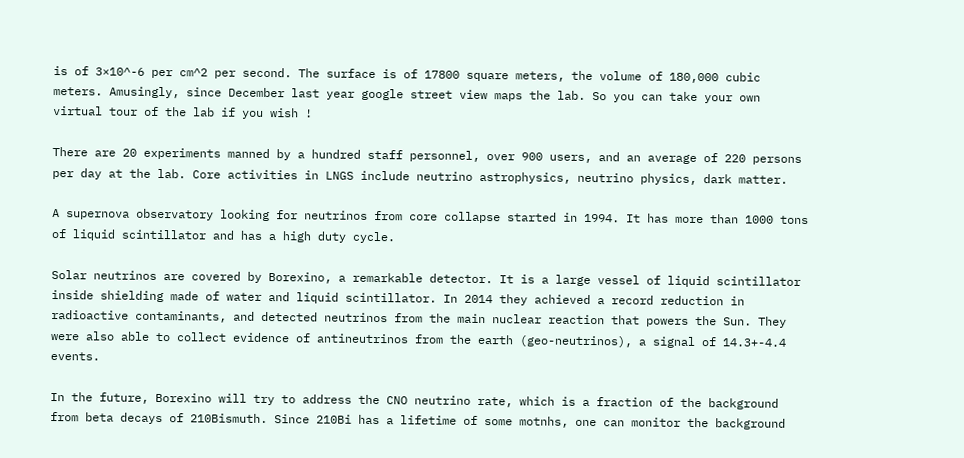is of 3×10^-6 per cm^2 per second. The surface is of 17800 square meters, the volume of 180,000 cubic meters. Amusingly, since December last year google street view maps the lab. So you can take your own virtual tour of the lab if you wish !

There are 20 experiments manned by a hundred staff personnel, over 900 users, and an average of 220 persons per day at the lab. Core activities in LNGS include neutrino astrophysics, neutrino physics, dark matter.

A supernova observatory looking for neutrinos from core collapse started in 1994. It has more than 1000 tons of liquid scintillator and has a high duty cycle.

Solar neutrinos are covered by Borexino, a remarkable detector. It is a large vessel of liquid scintillator inside shielding made of water and liquid scintillator. In 2014 they achieved a record reduction in radioactive contaminants, and detected neutrinos from the main nuclear reaction that powers the Sun. They were also able to collect evidence of antineutrinos from the earth (geo-neutrinos), a signal of 14.3+-4.4 events.

In the future, Borexino will try to address the CNO neutrino rate, which is a fraction of the background from beta decays of 210Bismuth. Since 210Bi has a lifetime of some motnhs, one can monitor the background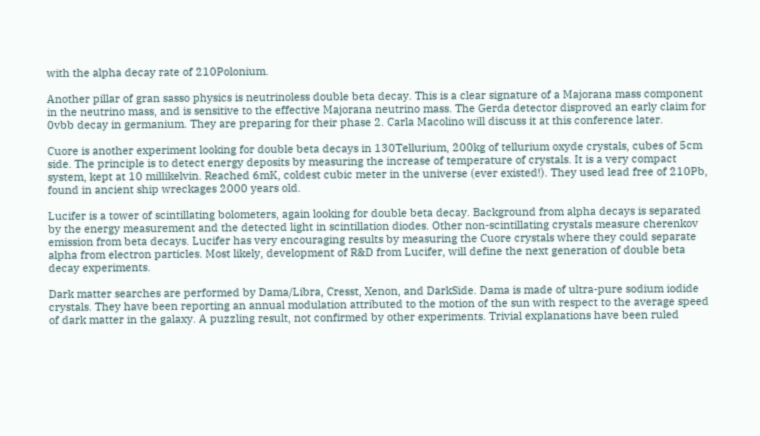with the alpha decay rate of 210Polonium.

Another pillar of gran sasso physics is neutrinoless double beta decay. This is a clear signature of a Majorana mass component in the neutrino mass, and is sensitive to the effective Majorana neutrino mass. The Gerda detector disproved an early claim for 0vbb decay in germanium. They are preparing for their phase 2. Carla Macolino will discuss it at this conference later.

Cuore is another experiment looking for double beta decays in 130Tellurium, 200kg of tellurium oxyde crystals, cubes of 5cm side. The principle is to detect energy deposits by measuring the increase of temperature of crystals. It is a very compact system, kept at 10 millikelvin. Reached 6mK, coldest cubic meter in the universe (ever existed!). They used lead free of 210Pb, found in ancient ship wreckages 2000 years old.

Lucifer is a tower of scintillating bolometers, again looking for double beta decay. Background from alpha decays is separated by the energy measurement and the detected light in scintillation diodes. Other non-scintillating crystals measure cherenkov emission from beta decays. Lucifer has very encouraging results by measuring the Cuore crystals where they could separate alpha from electron particles. Most likely, development of R&D from Lucifer, will define the next generation of double beta decay experiments.

Dark matter searches are performed by Dama/Libra, Cresst, Xenon, and DarkSide. Dama is made of ultra-pure sodium iodide crystals. They have been reporting an annual modulation attributed to the motion of the sun with respect to the average speed of dark matter in the galaxy. A puzzling result, not confirmed by other experiments. Trivial explanations have been ruled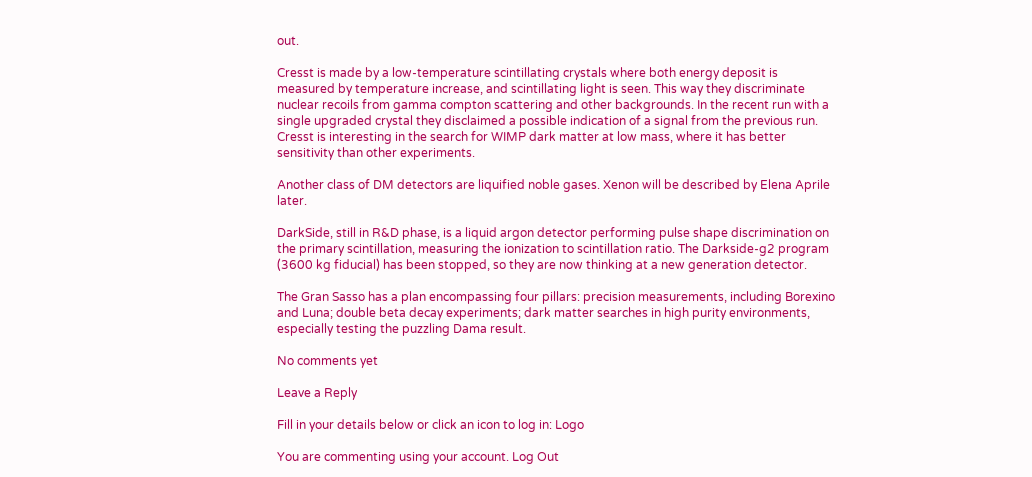out.

Cresst is made by a low-temperature scintillating crystals where both energy deposit is measured by temperature increase, and scintillating light is seen. This way they discriminate nuclear recoils from gamma compton scattering and other backgrounds. In the recent run with a single upgraded crystal they disclaimed a possible indication of a signal from the previous run. Cresst is interesting in the search for WIMP dark matter at low mass, where it has better sensitivity than other experiments.

Another class of DM detectors are liquified noble gases. Xenon will be described by Elena Aprile later.

DarkSide, still in R&D phase, is a liquid argon detector performing pulse shape discrimination on the primary scintillation, measuring the ionization to scintillation ratio. The Darkside-g2 program (3600 kg fiducial) has been stopped, so they are now thinking at a new generation detector.

The Gran Sasso has a plan encompassing four pillars: precision measurements, including Borexino and Luna; double beta decay experiments; dark matter searches in high purity environments, especially testing the puzzling Dama result.

No comments yet

Leave a Reply

Fill in your details below or click an icon to log in: Logo

You are commenting using your account. Log Out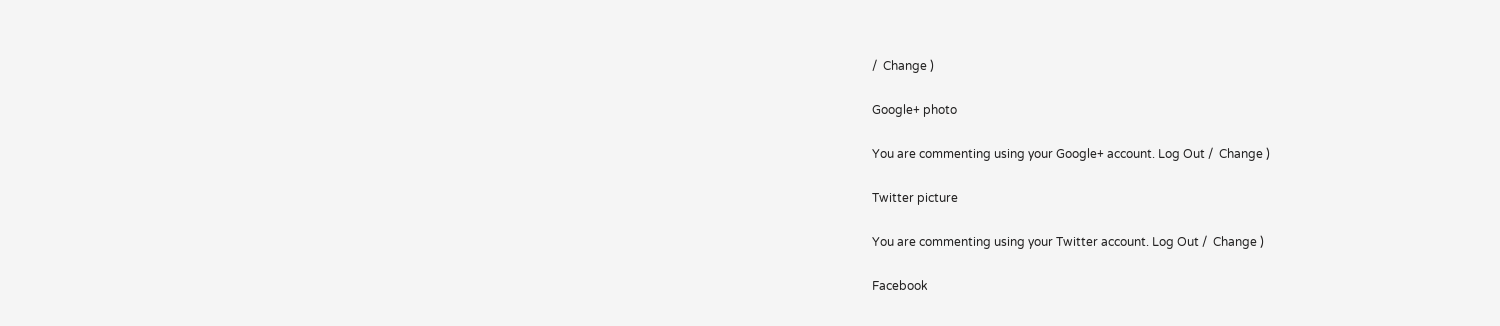/  Change )

Google+ photo

You are commenting using your Google+ account. Log Out /  Change )

Twitter picture

You are commenting using your Twitter account. Log Out /  Change )

Facebook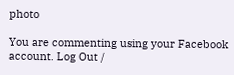photo

You are commenting using your Facebook account. Log Out /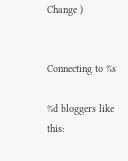Change )


Connecting to %s

%d bloggers like this: